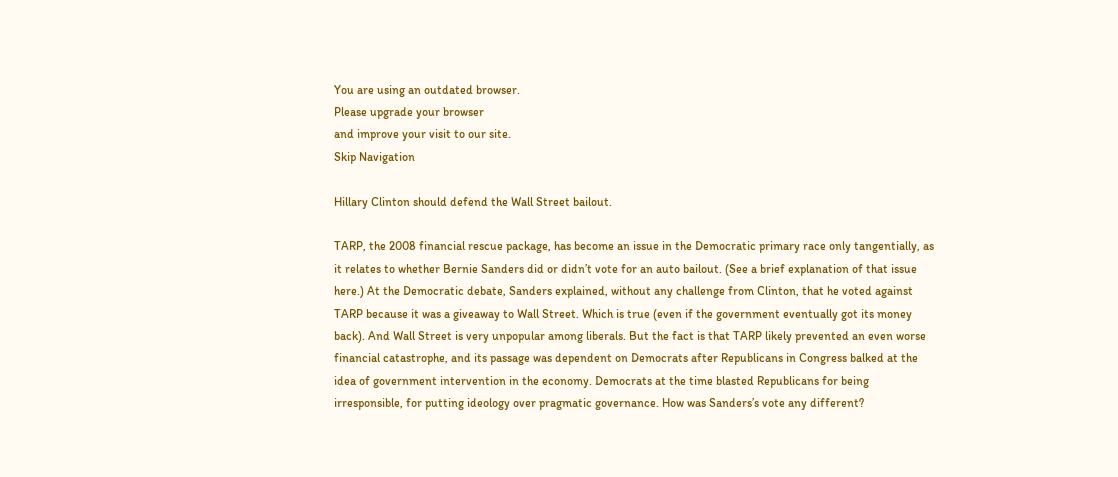You are using an outdated browser.
Please upgrade your browser
and improve your visit to our site.
Skip Navigation

Hillary Clinton should defend the Wall Street bailout.

TARP, the 2008 financial rescue package, has become an issue in the Democratic primary race only tangentially, as it relates to whether Bernie Sanders did or didn’t vote for an auto bailout. (See a brief explanation of that issue here.) At the Democratic debate, Sanders explained, without any challenge from Clinton, that he voted against TARP because it was a giveaway to Wall Street. Which is true (even if the government eventually got its money back). And Wall Street is very unpopular among liberals. But the fact is that TARP likely prevented an even worse financial catastrophe, and its passage was dependent on Democrats after Republicans in Congress balked at the idea of government intervention in the economy. Democrats at the time blasted Republicans for being irresponsible, for putting ideology over pragmatic governance. How was Sanders’s vote any different?